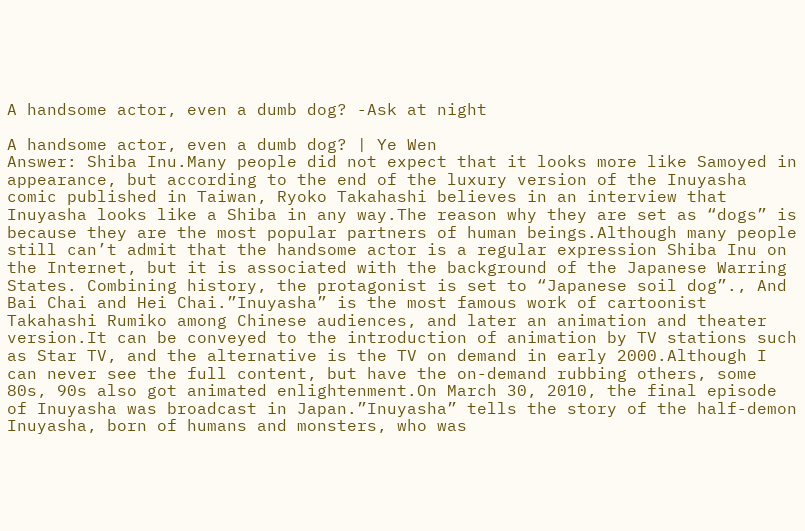A handsome actor, even a dumb dog? -Ask at night

A handsome actor, even a dumb dog? | Ye Wen
Answer: Shiba Inu.Many people did not expect that it looks more like Samoyed in appearance, but according to the end of the luxury version of the Inuyasha comic published in Taiwan, Ryoko Takahashi believes in an interview that Inuyasha looks like a Shiba in any way.The reason why they are set as “dogs” is because they are the most popular partners of human beings.Although many people still can’t admit that the handsome actor is a regular expression Shiba Inu on the Internet, but it is associated with the background of the Japanese Warring States. Combining history, the protagonist is set to “Japanese soil dog”., And Bai Chai and Hei Chai.”Inuyasha” is the most famous work of cartoonist Takahashi Rumiko among Chinese audiences, and later an animation and theater version.It can be conveyed to the introduction of animation by TV stations such as Star TV, and the alternative is the TV on demand in early 2000.Although I can never see the full content, but have the on-demand rubbing others, some 80s, 90s also got animated enlightenment.On March 30, 2010, the final episode of Inuyasha was broadcast in Japan.”Inuyasha” tells the story of the half-demon Inuyasha, born of humans and monsters, who was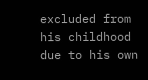excluded from his childhood due to his own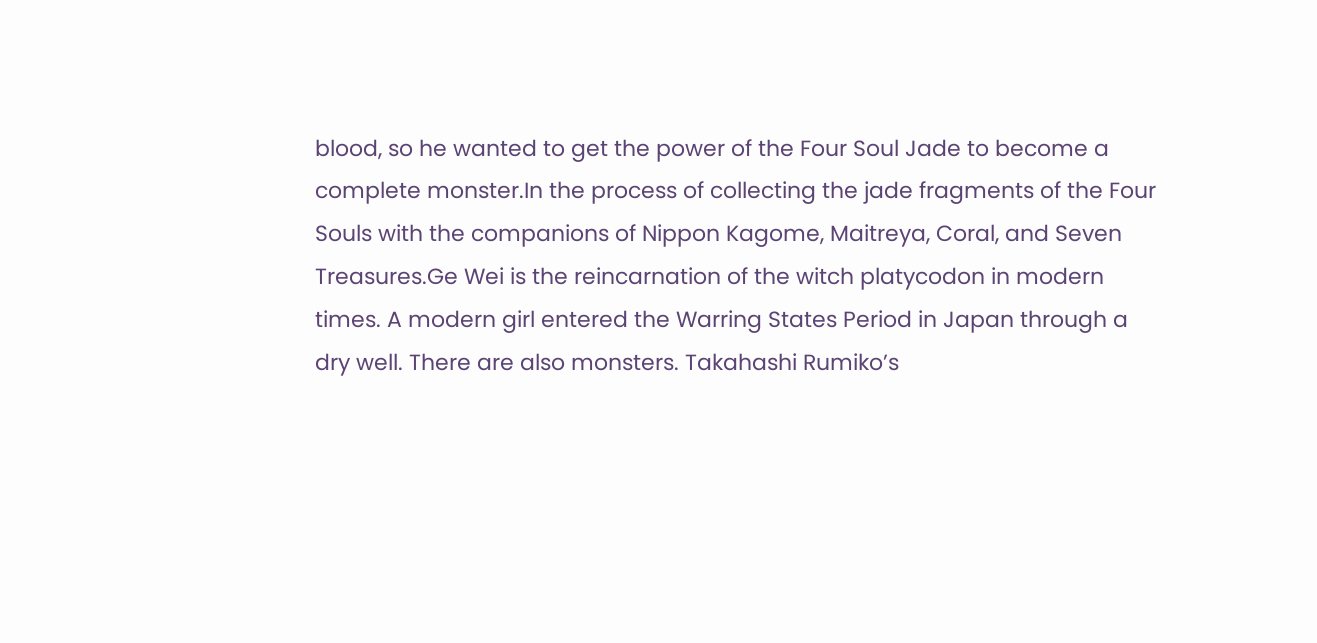blood, so he wanted to get the power of the Four Soul Jade to become a complete monster.In the process of collecting the jade fragments of the Four Souls with the companions of Nippon Kagome, Maitreya, Coral, and Seven Treasures.Ge Wei is the reincarnation of the witch platycodon in modern times. A modern girl entered the Warring States Period in Japan through a dry well. There are also monsters. Takahashi Rumiko’s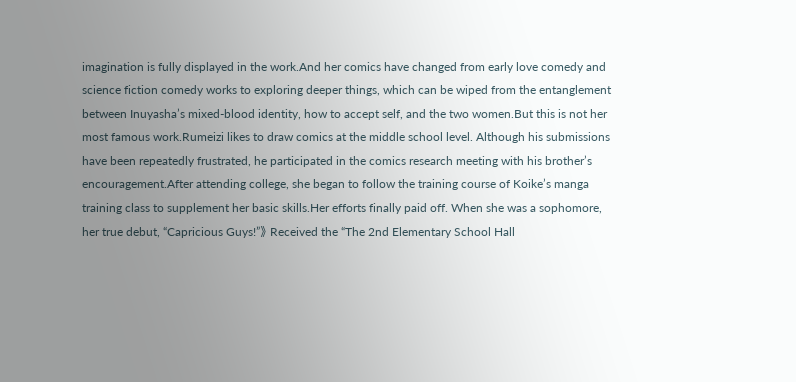imagination is fully displayed in the work.And her comics have changed from early love comedy and science fiction comedy works to exploring deeper things, which can be wiped from the entanglement between Inuyasha’s mixed-blood identity, how to accept self, and the two women.But this is not her most famous work.Rumeizi likes to draw comics at the middle school level. Although his submissions have been repeatedly frustrated, he participated in the comics research meeting with his brother’s encouragement.After attending college, she began to follow the training course of Koike’s manga training class to supplement her basic skills.Her efforts finally paid off. When she was a sophomore, her true debut, “Capricious Guys!”》 Received the “The 2nd Elementary School Hall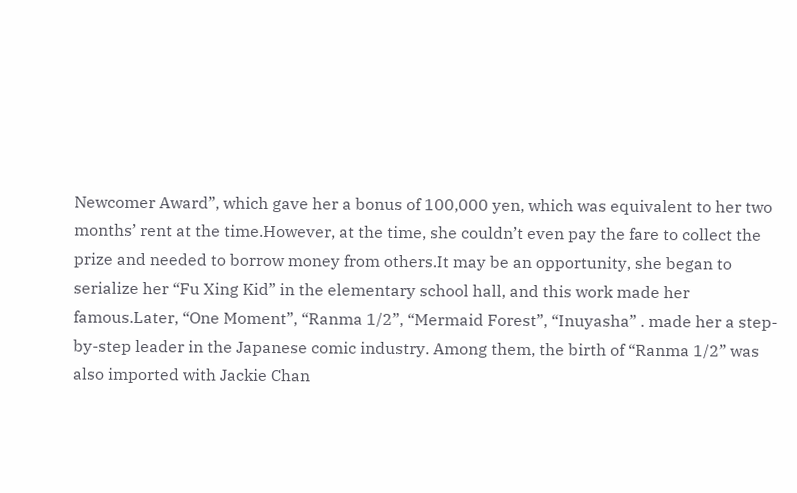Newcomer Award”, which gave her a bonus of 100,000 yen, which was equivalent to her two months’ rent at the time.However, at the time, she couldn’t even pay the fare to collect the prize and needed to borrow money from others.It may be an opportunity, she began to serialize her “Fu Xing Kid” in the elementary school hall, and this work made her famous.Later, “One Moment”, “Ranma 1/2”, “Mermaid Forest”, “Inuyasha” . made her a step-by-step leader in the Japanese comic industry. Among them, the birth of “Ranma 1/2” was also imported with Jackie Chan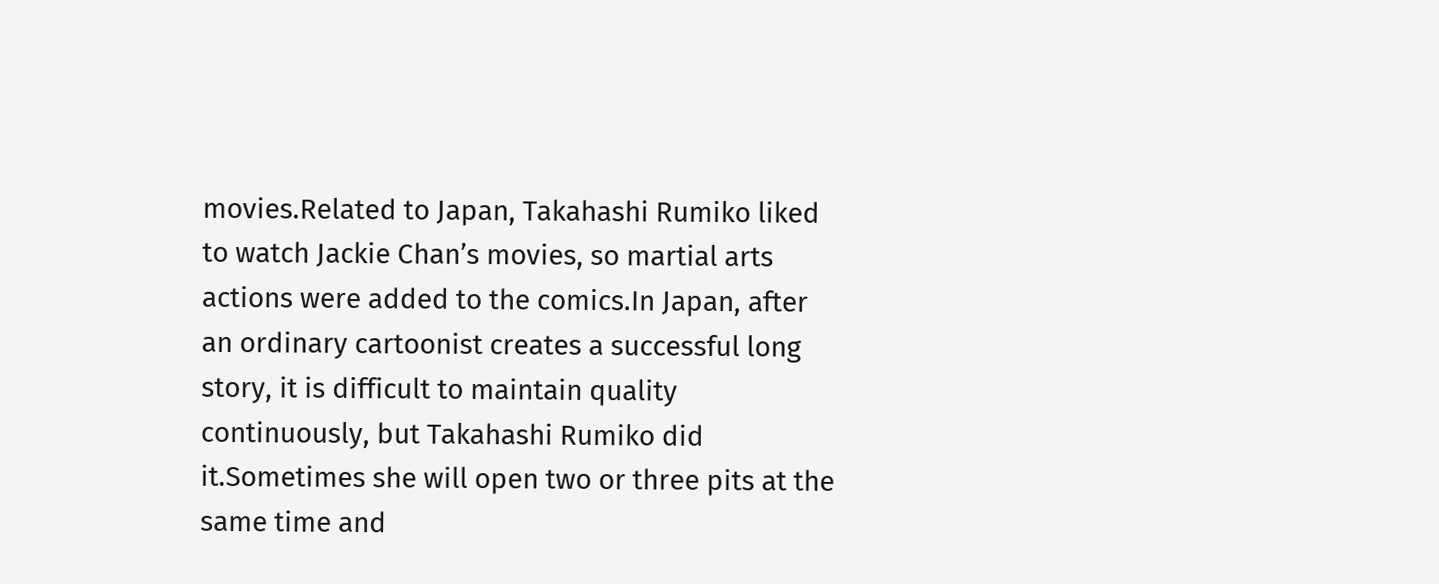movies.Related to Japan, Takahashi Rumiko liked to watch Jackie Chan’s movies, so martial arts actions were added to the comics.In Japan, after an ordinary cartoonist creates a successful long story, it is difficult to maintain quality continuously, but Takahashi Rumiko did it.Sometimes she will open two or three pits at the same time and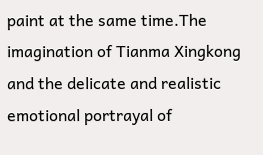paint at the same time.The imagination of Tianma Xingkong and the delicate and realistic emotional portrayal of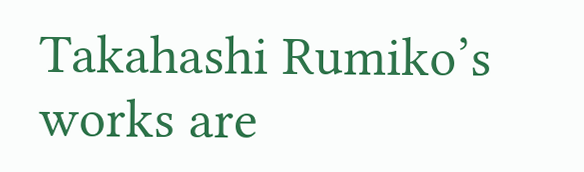Takahashi Rumiko’s works are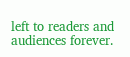left to readers and audiences forever.